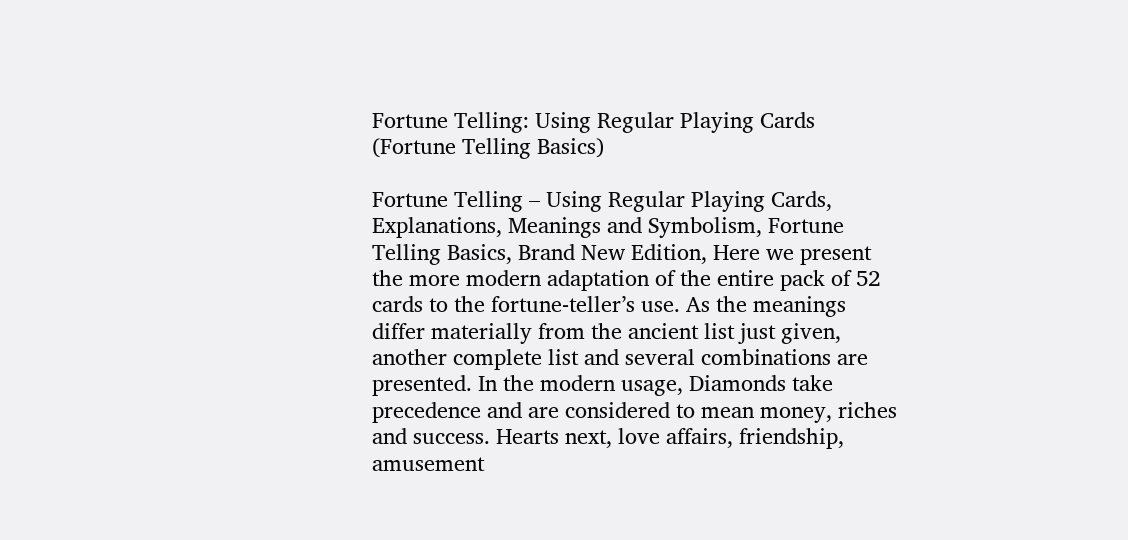Fortune Telling: Using Regular Playing Cards (Fortune Telling Basics)

Fortune Telling – Using Regular Playing Cards, Explanations, Meanings and Symbolism, Fortune Telling Basics, Brand New Edition, Here we present the more modern adaptation of the entire pack of 52 cards to the fortune-teller’s use. As the meanings differ materially from the ancient list just given, another complete list and several combinations are presented. In the modern usage, Diamonds take precedence and are considered to mean money, riches and success. Hearts next, love affairs, friendship, amusement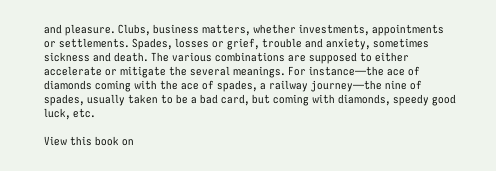and pleasure. Clubs, business matters, whether investments, appointments or settlements. Spades, losses or grief, trouble and anxiety, sometimes sickness and death. The various combinations are supposed to either accelerate or mitigate the several meanings. For instance—the ace of diamonds coming with the ace of spades, a railway journey—the nine of spades, usually taken to be a bad card, but coming with diamonds, speedy good luck, etc.

View this book on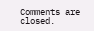Comments are closed.